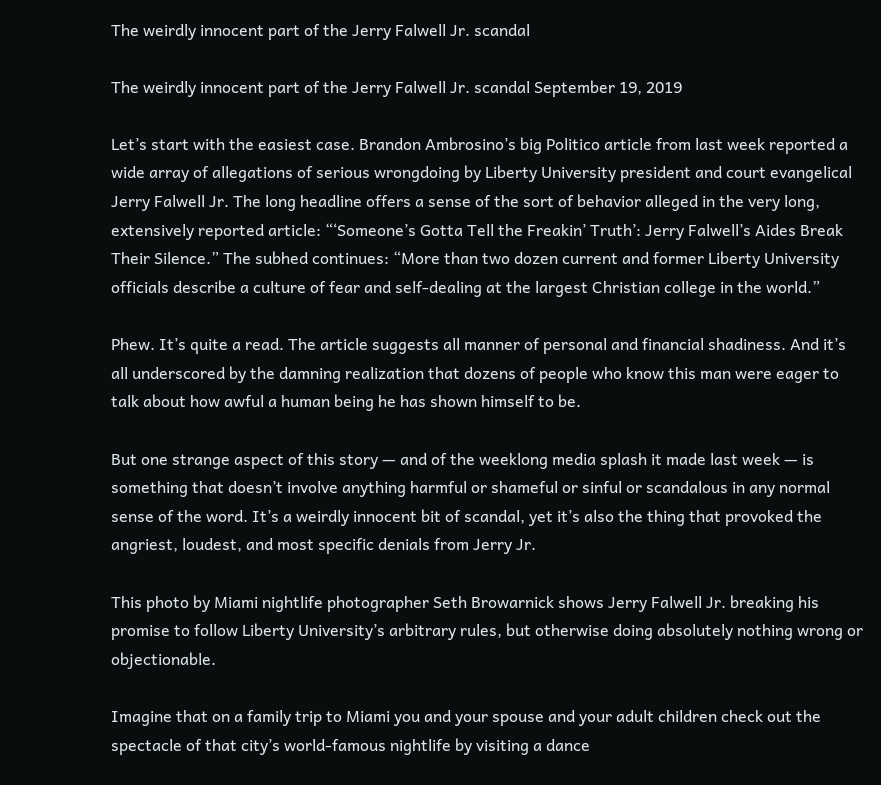The weirdly innocent part of the Jerry Falwell Jr. scandal

The weirdly innocent part of the Jerry Falwell Jr. scandal September 19, 2019

Let’s start with the easiest case. Brandon Ambrosino’s big Politico article from last week reported a wide array of allegations of serious wrongdoing by Liberty University president and court evangelical Jerry Falwell Jr. The long headline offers a sense of the sort of behavior alleged in the very long, extensively reported article: “‘Someone’s Gotta Tell the Freakin’ Truth’: Jerry Falwell’s Aides Break Their Silence.” The subhed continues: “More than two dozen current and former Liberty University officials describe a culture of fear and self-dealing at the largest Christian college in the world.”

Phew. It’s quite a read. The article suggests all manner of personal and financial shadiness. And it’s all underscored by the damning realization that dozens of people who know this man were eager to talk about how awful a human being he has shown himself to be.

But one strange aspect of this story — and of the weeklong media splash it made last week — is something that doesn’t involve anything harmful or shameful or sinful or scandalous in any normal sense of the word. It’s a weirdly innocent bit of scandal, yet it’s also the thing that provoked the angriest, loudest, and most specific denials from Jerry Jr.

This photo by Miami nightlife photographer Seth Browarnick shows Jerry Falwell Jr. breaking his promise to follow Liberty University’s arbitrary rules, but otherwise doing absolutely nothing wrong or objectionable.

Imagine that on a family trip to Miami you and your spouse and your adult children check out the spectacle of that city’s world-famous nightlife by visiting a dance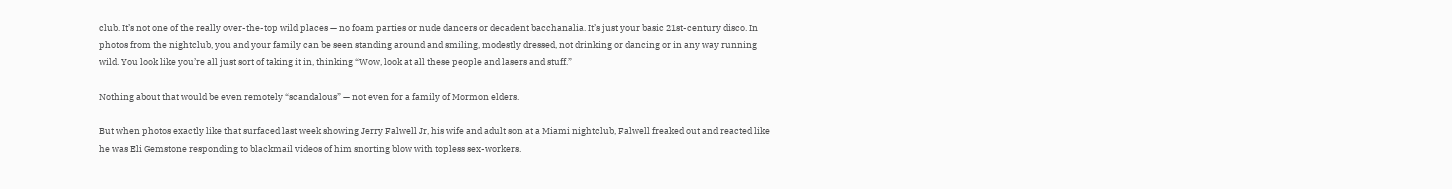club. It’s not one of the really over-the-top wild places — no foam parties or nude dancers or decadent bacchanalia. It’s just your basic 21st-century disco. In photos from the nightclub, you and your family can be seen standing around and smiling, modestly dressed, not drinking or dancing or in any way running wild. You look like you’re all just sort of taking it in, thinking “Wow, look at all these people and lasers and stuff.”

Nothing about that would be even remotely “scandalous” — not even for a family of Mormon elders.

But when photos exactly like that surfaced last week showing Jerry Falwell Jr, his wife and adult son at a Miami nightclub, Falwell freaked out and reacted like he was Eli Gemstone responding to blackmail videos of him snorting blow with topless sex-workers.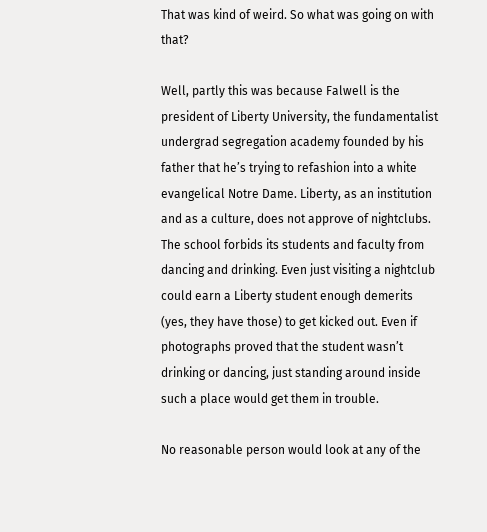That was kind of weird. So what was going on with that?

Well, partly this was because Falwell is the president of Liberty University, the fundamentalist undergrad segregation academy founded by his father that he’s trying to refashion into a white evangelical Notre Dame. Liberty, as an institution and as a culture, does not approve of nightclubs. The school forbids its students and faculty from dancing and drinking. Even just visiting a nightclub could earn a Liberty student enough demerits (yes, they have those) to get kicked out. Even if photographs proved that the student wasn’t drinking or dancing, just standing around inside such a place would get them in trouble.

No reasonable person would look at any of the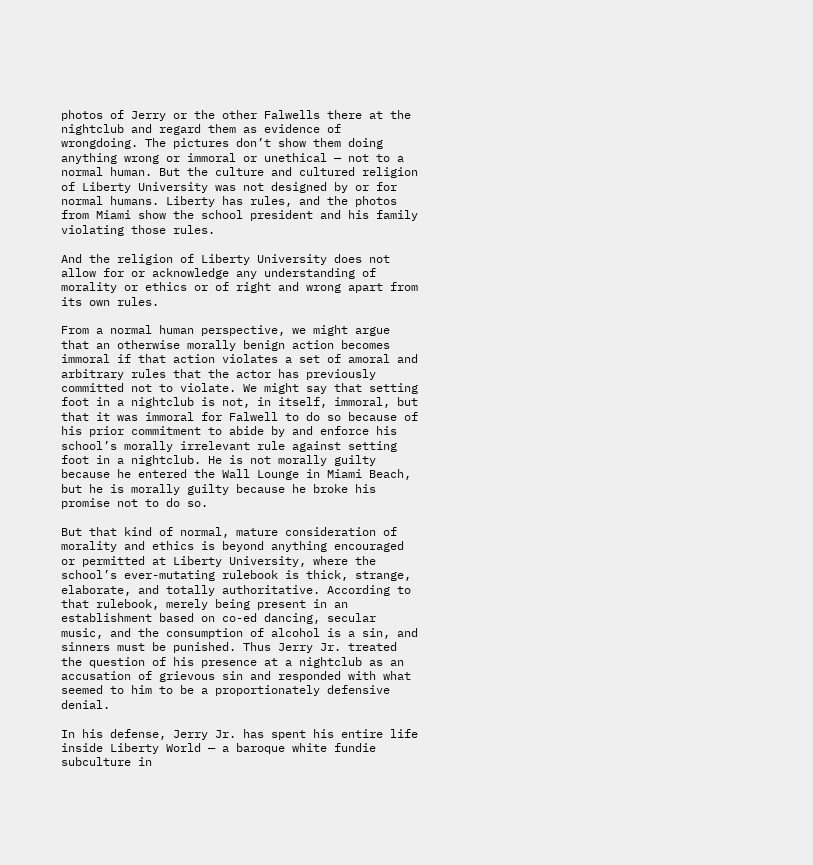photos of Jerry or the other Falwells there at the nightclub and regard them as evidence of wrongdoing. The pictures don’t show them doing anything wrong or immoral or unethical — not to a normal human. But the culture and cultured religion of Liberty University was not designed by or for normal humans. Liberty has rules, and the photos from Miami show the school president and his family violating those rules.

And the religion of Liberty University does not allow for or acknowledge any understanding of morality or ethics or of right and wrong apart from its own rules.

From a normal human perspective, we might argue that an otherwise morally benign action becomes immoral if that action violates a set of amoral and arbitrary rules that the actor has previously committed not to violate. We might say that setting foot in a nightclub is not, in itself, immoral, but that it was immoral for Falwell to do so because of his prior commitment to abide by and enforce his school’s morally irrelevant rule against setting foot in a nightclub. He is not morally guilty because he entered the Wall Lounge in Miami Beach, but he is morally guilty because he broke his promise not to do so.

But that kind of normal, mature consideration of morality and ethics is beyond anything encouraged or permitted at Liberty University, where the school’s ever-mutating rulebook is thick, strange, elaborate, and totally authoritative. According to that rulebook, merely being present in an establishment based on co-ed dancing, secular music, and the consumption of alcohol is a sin, and sinners must be punished. Thus Jerry Jr. treated the question of his presence at a nightclub as an accusation of grievous sin and responded with what seemed to him to be a proportionately defensive denial.

In his defense, Jerry Jr. has spent his entire life inside Liberty World — a baroque white fundie subculture in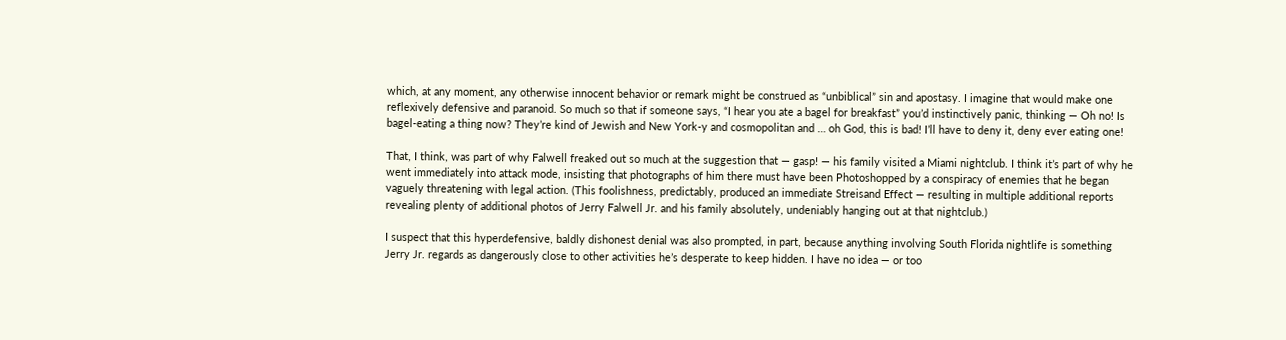which, at any moment, any otherwise innocent behavior or remark might be construed as “unbiblical” sin and apostasy. I imagine that would make one reflexively defensive and paranoid. So much so that if someone says, “I hear you ate a bagel for breakfast” you’d instinctively panic, thinking — Oh no! Is bagel-eating a thing now? They’re kind of Jewish and New York-y and cosmopolitan and … oh God, this is bad! I’ll have to deny it, deny ever eating one!

That, I think, was part of why Falwell freaked out so much at the suggestion that — gasp! — his family visited a Miami nightclub. I think it’s part of why he went immediately into attack mode, insisting that photographs of him there must have been Photoshopped by a conspiracy of enemies that he began vaguely threatening with legal action. (This foolishness, predictably, produced an immediate Streisand Effect — resulting in multiple additional reports revealing plenty of additional photos of Jerry Falwell Jr. and his family absolutely, undeniably hanging out at that nightclub.)

I suspect that this hyperdefensive, baldly dishonest denial was also prompted, in part, because anything involving South Florida nightlife is something Jerry Jr. regards as dangerously close to other activities he’s desperate to keep hidden. I have no idea — or too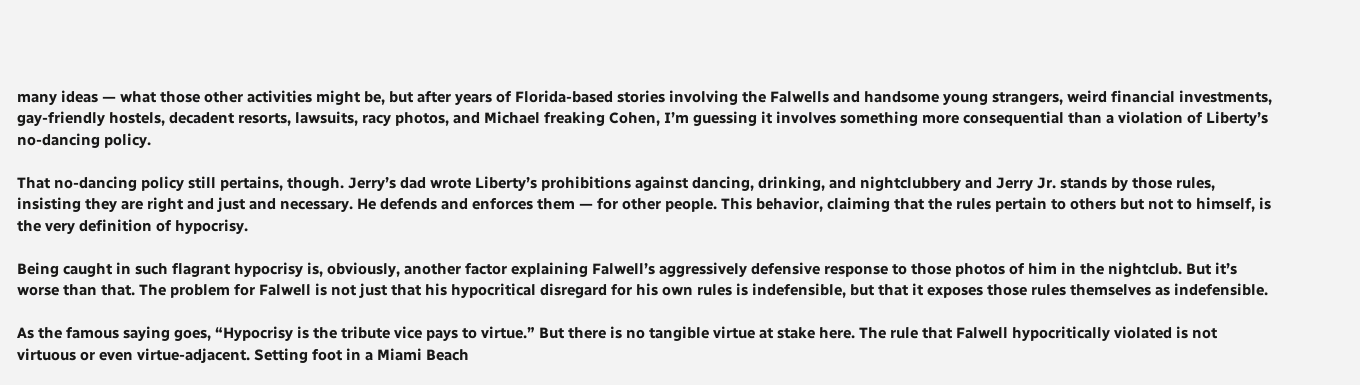many ideas — what those other activities might be, but after years of Florida-based stories involving the Falwells and handsome young strangers, weird financial investments, gay-friendly hostels, decadent resorts, lawsuits, racy photos, and Michael freaking Cohen, I’m guessing it involves something more consequential than a violation of Liberty’s no-dancing policy.

That no-dancing policy still pertains, though. Jerry’s dad wrote Liberty’s prohibitions against dancing, drinking, and nightclubbery and Jerry Jr. stands by those rules, insisting they are right and just and necessary. He defends and enforces them — for other people. This behavior, claiming that the rules pertain to others but not to himself, is the very definition of hypocrisy.

Being caught in such flagrant hypocrisy is, obviously, another factor explaining Falwell’s aggressively defensive response to those photos of him in the nightclub. But it’s worse than that. The problem for Falwell is not just that his hypocritical disregard for his own rules is indefensible, but that it exposes those rules themselves as indefensible.

As the famous saying goes, “Hypocrisy is the tribute vice pays to virtue.” But there is no tangible virtue at stake here. The rule that Falwell hypocritically violated is not virtuous or even virtue-adjacent. Setting foot in a Miami Beach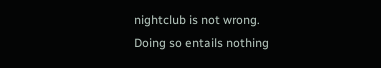nightclub is not wrong. Doing so entails nothing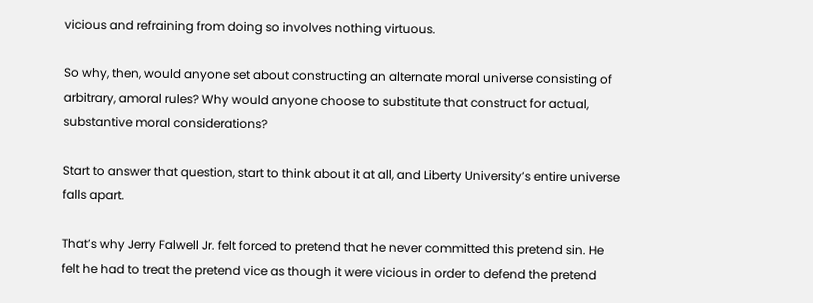vicious and refraining from doing so involves nothing virtuous.

So why, then, would anyone set about constructing an alternate moral universe consisting of arbitrary, amoral rules? Why would anyone choose to substitute that construct for actual, substantive moral considerations?

Start to answer that question, start to think about it at all, and Liberty University’s entire universe falls apart.

That’s why Jerry Falwell Jr. felt forced to pretend that he never committed this pretend sin. He felt he had to treat the pretend vice as though it were vicious in order to defend the pretend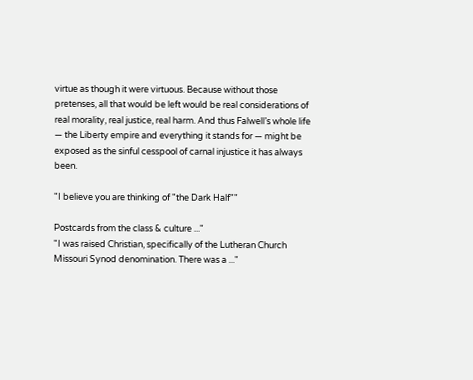virtue as though it were virtuous. Because without those pretenses, all that would be left would be real considerations of real morality, real justice, real harm. And thus Falwell’s whole life — the Liberty empire and everything it stands for — might be exposed as the sinful cesspool of carnal injustice it has always been.

"I believe you are thinking of "the Dark Half""

Postcards from the class & culture ..."
"I was raised Christian, specifically of the Lutheran Church Missouri Synod denomination. There was a ..."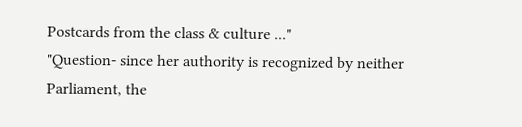Postcards from the class & culture ..."
"Question- since her authority is recognized by neither Parliament, the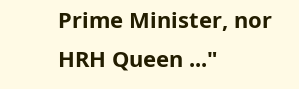Prime Minister, nor HRH Queen ..."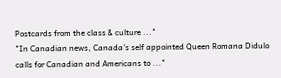Postcards from the class & culture ..."
"In Canadian news, Canada's self appointed Queen Romana Didulo calls for Canadian and Americans to ..."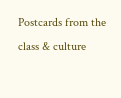Postcards from the class & culture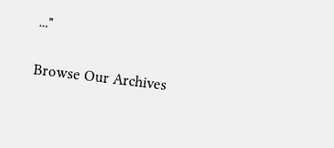..."

Browse Our Archives